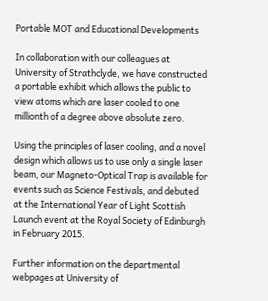Portable MOT and Educational Developments

In collaboration with our colleagues at University of Strathclyde, we have constructed a portable exhibit which allows the public to view atoms which are laser cooled to one millionth of a degree above absolute zero.

Using the principles of laser cooling, and a novel design which allows us to use only a single laser beam, our Magneto-Optical Trap is available for events such as Science Festivals, and debuted at the International Year of Light Scottish Launch event at the Royal Society of Edinburgh in February 2015.

Further information on the departmental webpages at University of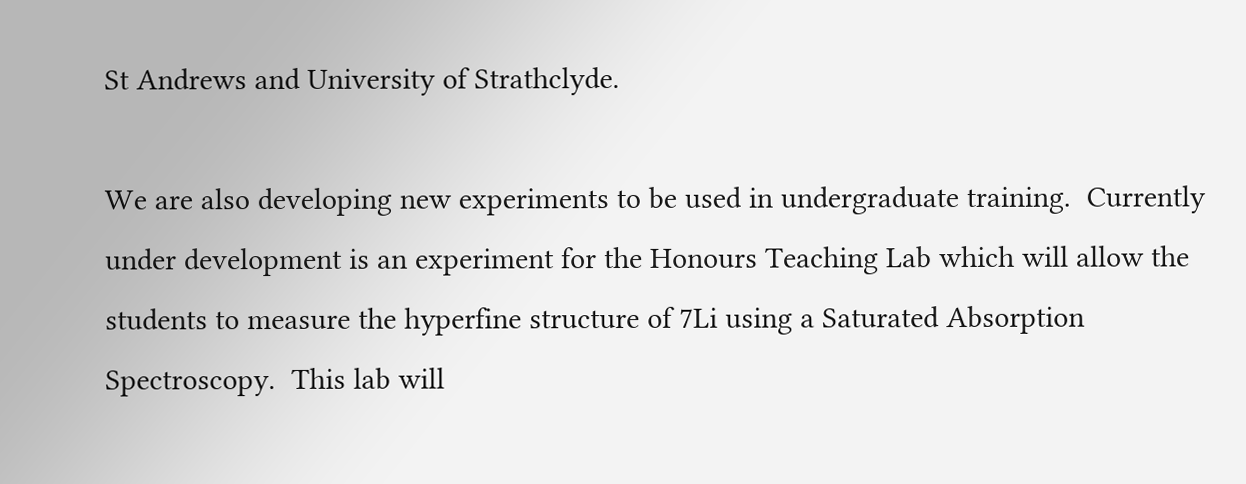St Andrews and University of Strathclyde.

We are also developing new experiments to be used in undergraduate training.  Currently under development is an experiment for the Honours Teaching Lab which will allow the students to measure the hyperfine structure of 7Li using a Saturated Absorption Spectroscopy.  This lab will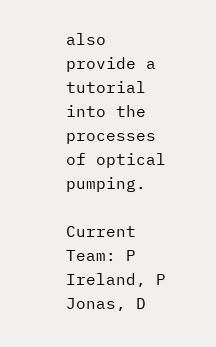also provide a tutorial into the processes of optical pumping.

Current Team: P Ireland, P Jonas, D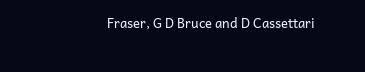Fraser, G D Bruce and D Cassettari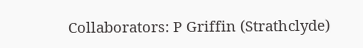Collaborators: P Griffin (Strathclyde)